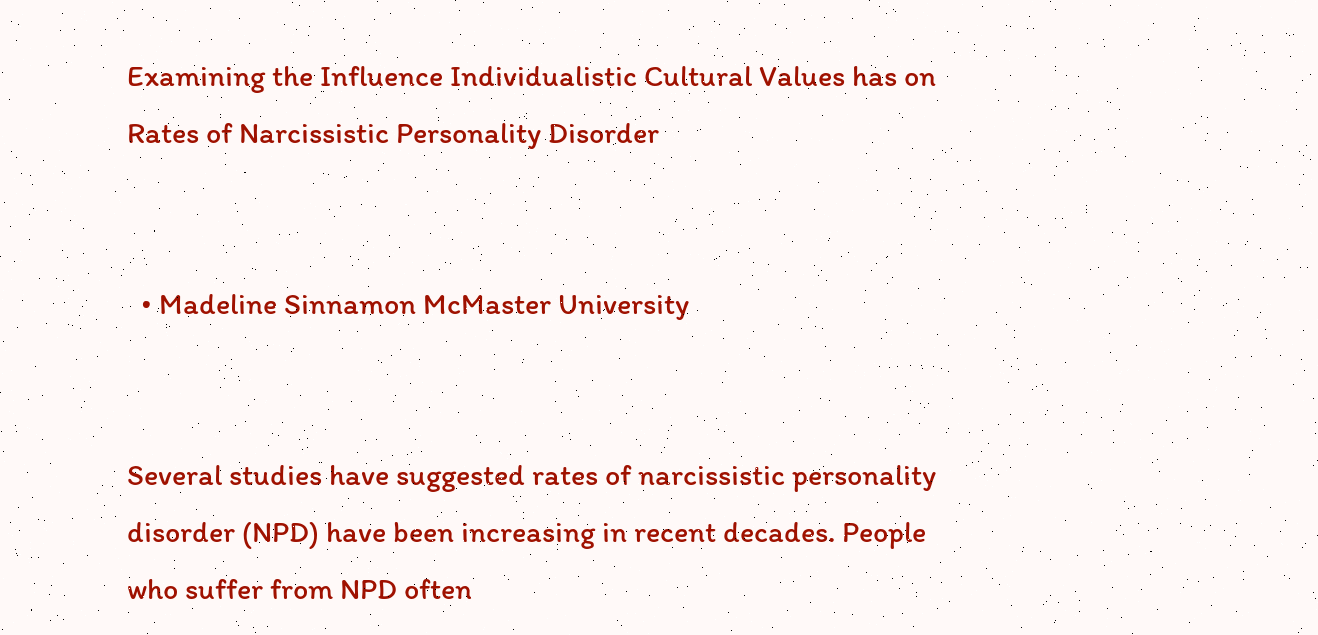Examining the Influence Individualistic Cultural Values has on Rates of Narcissistic Personality Disorder


  • Madeline Sinnamon McMaster University


Several studies have suggested rates of narcissistic personality disorder (NPD) have been increasing in recent decades. People who suffer from NPD often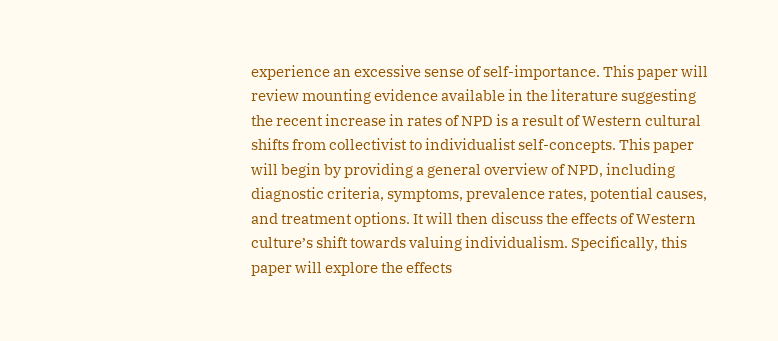experience an excessive sense of self-importance. This paper will review mounting evidence available in the literature suggesting the recent increase in rates of NPD is a result of Western cultural shifts from collectivist to individualist self-concepts. This paper will begin by providing a general overview of NPD, including diagnostic criteria, symptoms, prevalence rates, potential causes, and treatment options. It will then discuss the effects of Western culture’s shift towards valuing individualism. Specifically, this paper will explore the effects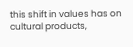this shift in values has on cultural products,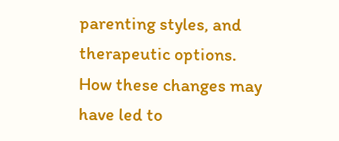parenting styles, and therapeutic options. How these changes may have led to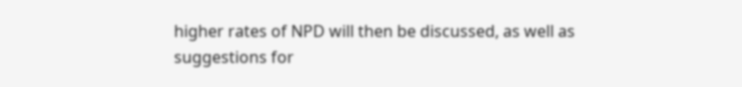higher rates of NPD will then be discussed, as well as suggestions for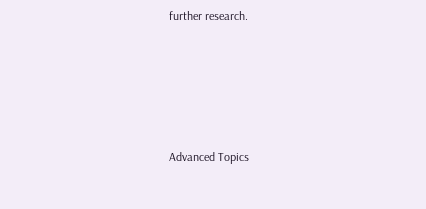further research.





Advanced Topics